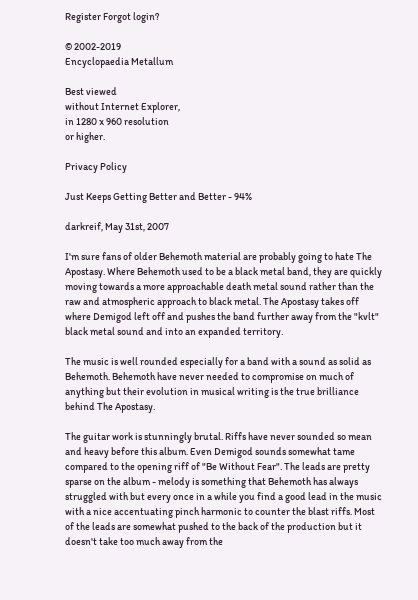Register Forgot login?

© 2002-2019
Encyclopaedia Metallum

Best viewed
without Internet Explorer,
in 1280 x 960 resolution
or higher.

Privacy Policy

Just Keeps Getting Better and Better - 94%

darkreif, May 31st, 2007

I'm sure fans of older Behemoth material are probably going to hate The Apostasy. Where Behemoth used to be a black metal band, they are quickly moving towards a more approachable death metal sound rather than the raw and atmospheric approach to black metal. The Apostasy takes off where Demigod left off and pushes the band further away from the "kvlt" black metal sound and into an expanded territory.

The music is well rounded especially for a band with a sound as solid as Behemoth. Behemoth have never needed to compromise on much of anything but their evolution in musical writing is the true brilliance behind The Apostasy.

The guitar work is stunningly brutal. Riffs have never sounded so mean and heavy before this album. Even Demigod sounds somewhat tame compared to the opening riff of "Be Without Fear". The leads are pretty sparse on the album - melody is something that Behemoth has always struggled with but every once in a while you find a good lead in the music with a nice accentuating pinch harmonic to counter the blast riffs. Most of the leads are somewhat pushed to the back of the production but it doesn't take too much away from the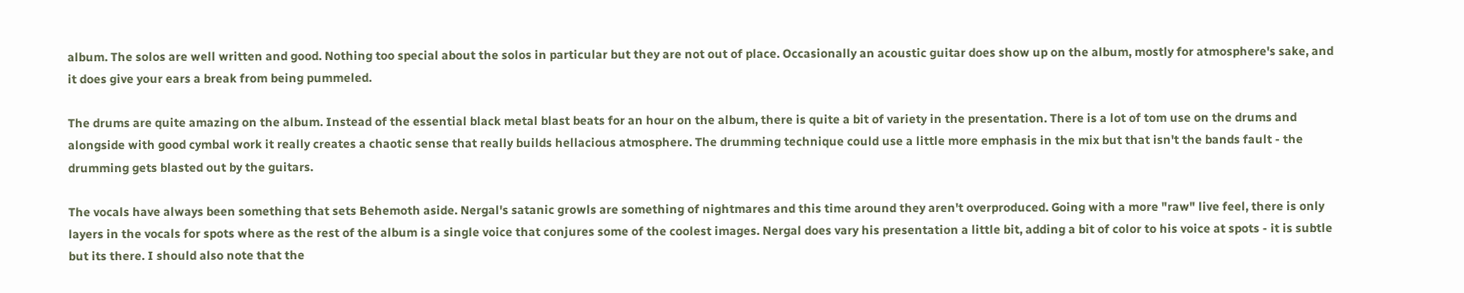album. The solos are well written and good. Nothing too special about the solos in particular but they are not out of place. Occasionally an acoustic guitar does show up on the album, mostly for atmosphere's sake, and it does give your ears a break from being pummeled.

The drums are quite amazing on the album. Instead of the essential black metal blast beats for an hour on the album, there is quite a bit of variety in the presentation. There is a lot of tom use on the drums and alongside with good cymbal work it really creates a chaotic sense that really builds hellacious atmosphere. The drumming technique could use a little more emphasis in the mix but that isn't the bands fault - the drumming gets blasted out by the guitars.

The vocals have always been something that sets Behemoth aside. Nergal's satanic growls are something of nightmares and this time around they aren't overproduced. Going with a more "raw" live feel, there is only layers in the vocals for spots where as the rest of the album is a single voice that conjures some of the coolest images. Nergal does vary his presentation a little bit, adding a bit of color to his voice at spots - it is subtle but its there. I should also note that the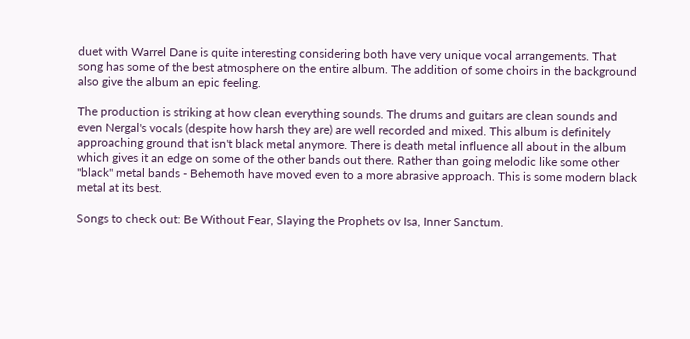duet with Warrel Dane is quite interesting considering both have very unique vocal arrangements. That song has some of the best atmosphere on the entire album. The addition of some choirs in the background also give the album an epic feeling.

The production is striking at how clean everything sounds. The drums and guitars are clean sounds and even Nergal's vocals (despite how harsh they are) are well recorded and mixed. This album is definitely approaching ground that isn't black metal anymore. There is death metal influence all about in the album which gives it an edge on some of the other bands out there. Rather than going melodic like some other "black" metal bands - Behemoth have moved even to a more abrasive approach. This is some modern black metal at its best.

Songs to check out: Be Without Fear, Slaying the Prophets ov Isa, Inner Sanctum.